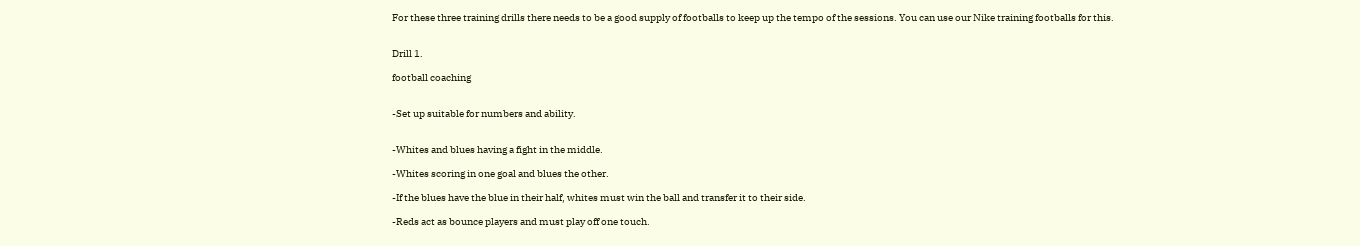For these three training drills there needs to be a good supply of footballs to keep up the tempo of the sessions. You can use our Nike training footballs for this.


Drill 1.

football coaching


-Set up suitable for numbers and ability.


-Whites and blues having a fight in the middle.

-Whites scoring in one goal and blues the other.

-If the blues have the blue in their half, whites must win the ball and transfer it to their side.

-Reds act as bounce players and must play off one touch.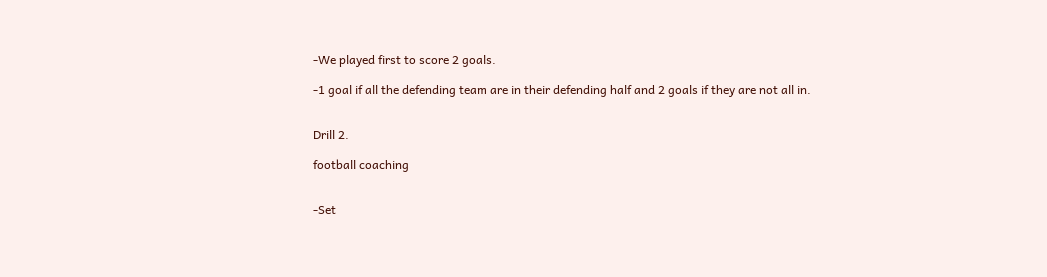-We played first to score 2 goals.

-1 goal if all the defending team are in their defending half and 2 goals if they are not all in.


Drill 2.

football coaching


-Set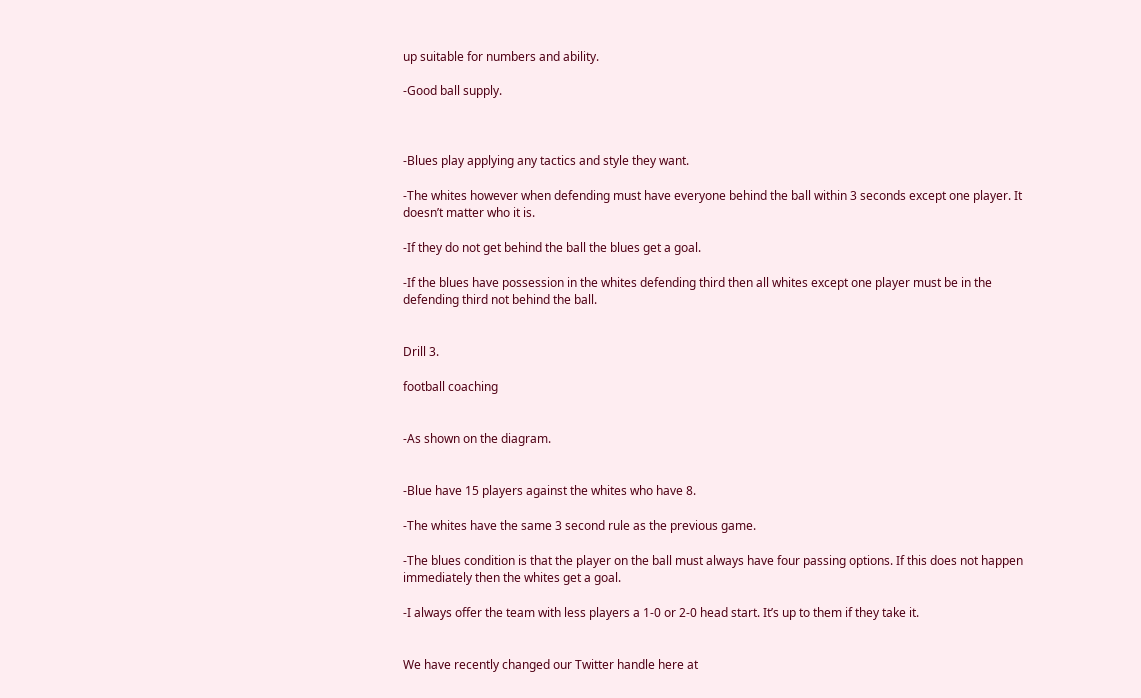up suitable for numbers and ability.

-Good ball supply.



-Blues play applying any tactics and style they want.

-The whites however when defending must have everyone behind the ball within 3 seconds except one player. It doesn’t matter who it is.

-If they do not get behind the ball the blues get a goal.

-If the blues have possession in the whites defending third then all whites except one player must be in the defending third not behind the ball.


Drill 3.

football coaching


-As shown on the diagram.


-Blue have 15 players against the whites who have 8.

-The whites have the same 3 second rule as the previous game.

-The blues condition is that the player on the ball must always have four passing options. If this does not happen immediately then the whites get a goal.

-I always offer the team with less players a 1-0 or 2-0 head start. It’s up to them if they take it.


We have recently changed our Twitter handle here at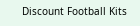Discount Football Kits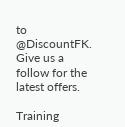to @DiscountFK. Give us a follow for the latest offers.

Training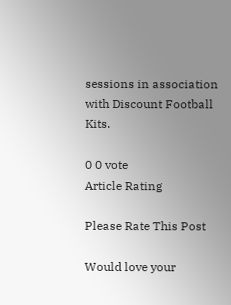sessions in association with Discount Football Kits.

0 0 vote
Article Rating

Please Rate This Post

Would love your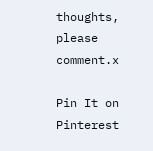thoughts, please comment.x

Pin It on Pinterest